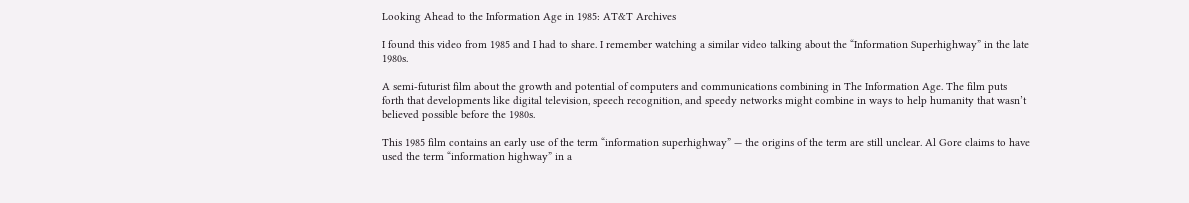Looking Ahead to the Information Age in 1985: AT&T Archives

I found this video from 1985 and I had to share. I remember watching a similar video talking about the “Information Superhighway” in the late 1980s.

A semi-futurist film about the growth and potential of computers and communications combining in The Information Age. The film puts forth that developments like digital television, speech recognition, and speedy networks might combine in ways to help humanity that wasn’t believed possible before the 1980s.

This 1985 film contains an early use of the term “information superhighway” — the origins of the term are still unclear. Al Gore claims to have used the term “information highway” in a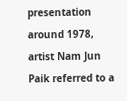presentation around 1978, artist Nam Jun Paik referred to a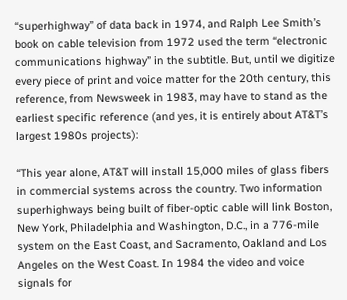“superhighway” of data back in 1974, and Ralph Lee Smith’s book on cable television from 1972 used the term “electronic communications highway” in the subtitle. But, until we digitize every piece of print and voice matter for the 20th century, this reference, from Newsweek in 1983, may have to stand as the earliest specific reference (and yes, it is entirely about AT&T’s largest 1980s projects):

“This year alone, AT&T will install 15,000 miles of glass fibers in commercial systems across the country. Two information superhighways being built of fiber-optic cable will link Boston, New York, Philadelphia and Washington, D.C., in a 776-mile system on the East Coast, and Sacramento, Oakland and Los Angeles on the West Coast. In 1984 the video and voice signals for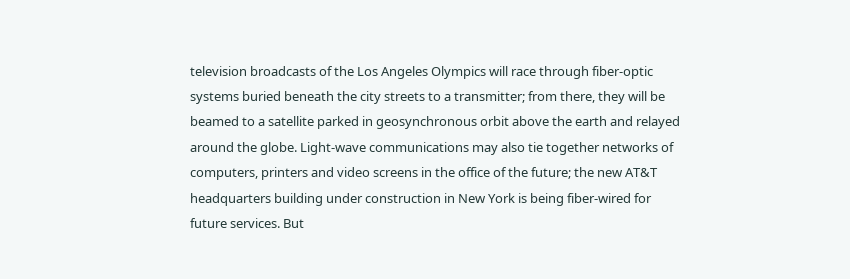television broadcasts of the Los Angeles Olympics will race through fiber-optic systems buried beneath the city streets to a transmitter; from there, they will be beamed to a satellite parked in geosynchronous orbit above the earth and relayed around the globe. Light-wave communications may also tie together networks of computers, printers and video screens in the office of the future; the new AT&T headquarters building under construction in New York is being fiber-wired for future services. But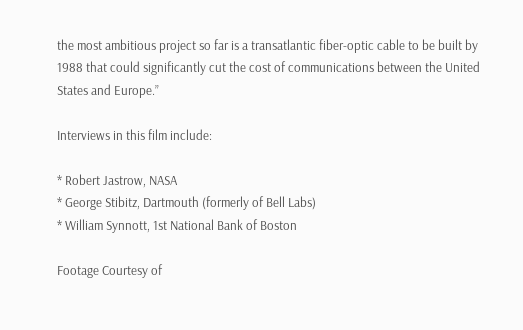the most ambitious project so far is a transatlantic fiber-optic cable to be built by 1988 that could significantly cut the cost of communications between the United States and Europe.”

Interviews in this film include:

* Robert Jastrow, NASA
* George Stibitz, Dartmouth (formerly of Bell Labs)
* William Synnott, 1st National Bank of Boston

Footage Courtesy of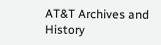AT&T Archives and History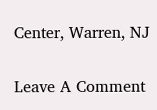Center, Warren, NJ

Leave A Comment